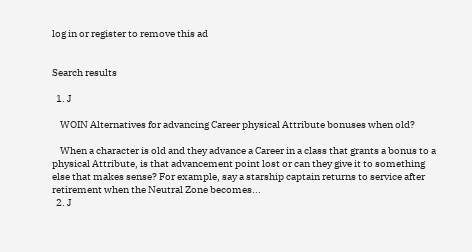log in or register to remove this ad


Search results

  1. J

    WOIN Alternatives for advancing Career physical Attribute bonuses when old?

    When a character is old and they advance a Career in a class that grants a bonus to a physical Attribute, is that advancement point lost or can they give it to something else that makes sense? For example, say a starship captain returns to service after retirement when the Neutral Zone becomes...
  2. J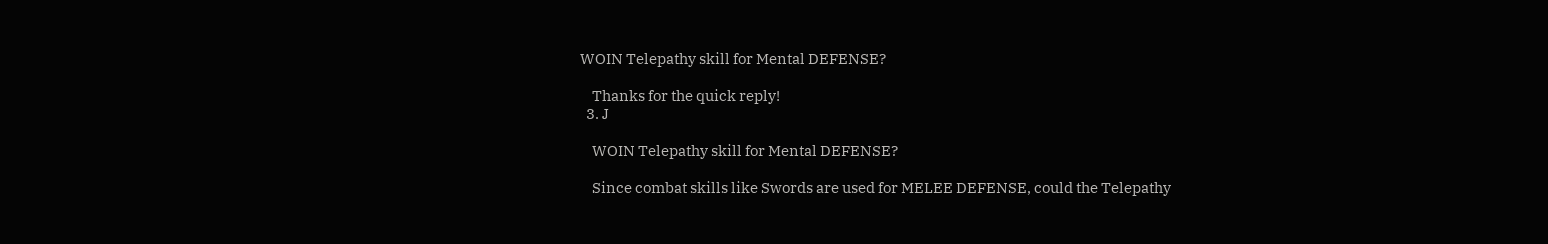WOIN Telepathy skill for Mental DEFENSE?

    Thanks for the quick reply!
  3. J

    WOIN Telepathy skill for Mental DEFENSE?

    Since combat skills like Swords are used for MELEE DEFENSE, could the Telepathy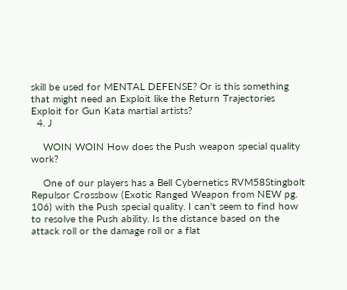skill be used for MENTAL DEFENSE? Or is this something that might need an Exploit like the Return Trajectories Exploit for Gun Kata martial artists?
  4. J

    WOIN WOIN How does the Push weapon special quality work?

    One of our players has a Bell Cybernetics RVM58Stingbolt Repulsor Crossbow (Exotic Ranged Weapon from NEW pg. 106) with the Push special quality. I can't seem to find how to resolve the Push ability. Is the distance based on the attack roll or the damage roll or a flat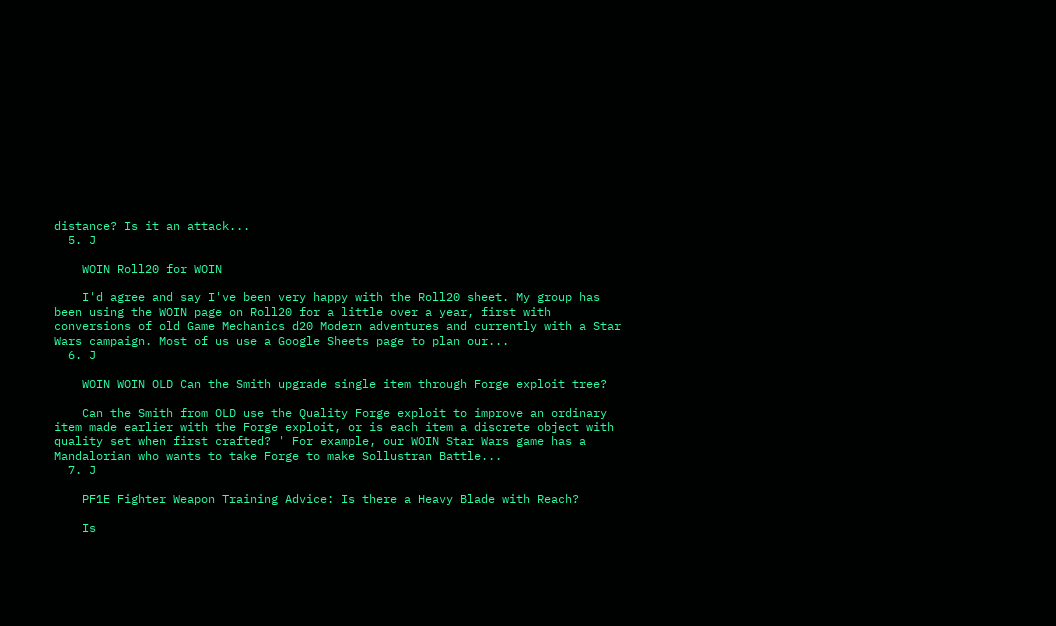distance? Is it an attack...
  5. J

    WOIN Roll20 for WOIN

    I'd agree and say I've been very happy with the Roll20 sheet. My group has been using the WOIN page on Roll20 for a little over a year, first with conversions of old Game Mechanics d20 Modern adventures and currently with a Star Wars campaign. Most of us use a Google Sheets page to plan our...
  6. J

    WOIN WOIN OLD Can the Smith upgrade single item through Forge exploit tree?

    Can the Smith from OLD use the Quality Forge exploit to improve an ordinary item made earlier with the Forge exploit, or is each item a discrete object with quality set when first crafted? ' For example, our WOIN Star Wars game has a Mandalorian who wants to take Forge to make Sollustran Battle...
  7. J

    PF1E Fighter Weapon Training Advice: Is there a Heavy Blade with Reach?

    Is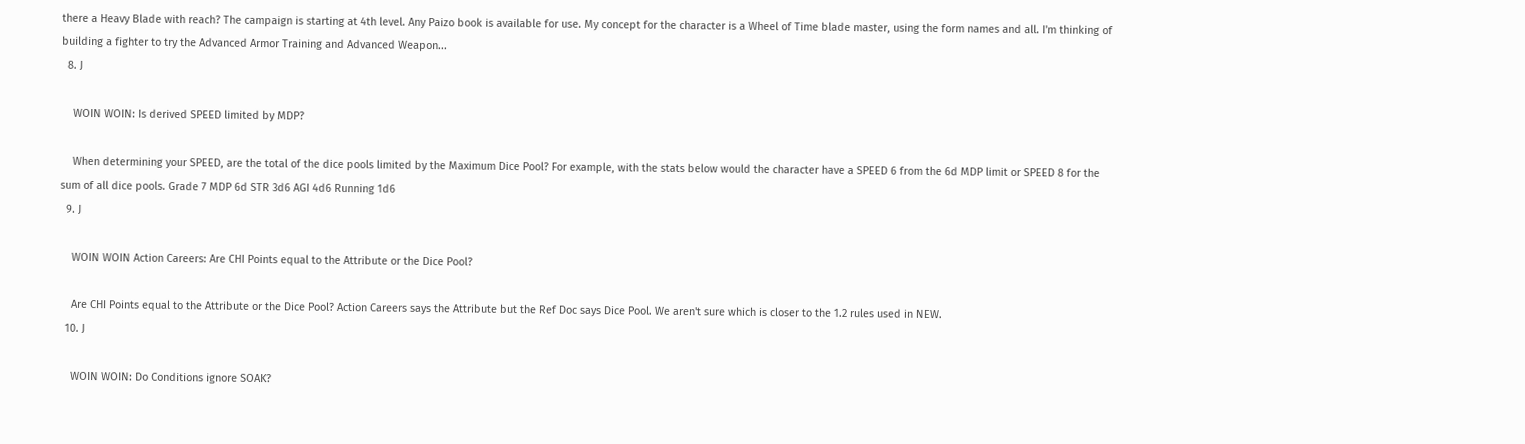there a Heavy Blade with reach? The campaign is starting at 4th level. Any Paizo book is available for use. My concept for the character is a Wheel of Time blade master, using the form names and all. I'm thinking of building a fighter to try the Advanced Armor Training and Advanced Weapon...
  8. J

    WOIN WOIN: Is derived SPEED limited by MDP?

    When determining your SPEED, are the total of the dice pools limited by the Maximum Dice Pool? For example, with the stats below would the character have a SPEED 6 from the 6d MDP limit or SPEED 8 for the sum of all dice pools. Grade 7 MDP 6d STR 3d6 AGI 4d6 Running 1d6
  9. J

    WOIN WOIN Action Careers: Are CHI Points equal to the Attribute or the Dice Pool?

    Are CHI Points equal to the Attribute or the Dice Pool? Action Careers says the Attribute but the Ref Doc says Dice Pool. We aren't sure which is closer to the 1.2 rules used in NEW.
  10. J

    WOIN WOIN: Do Conditions ignore SOAK?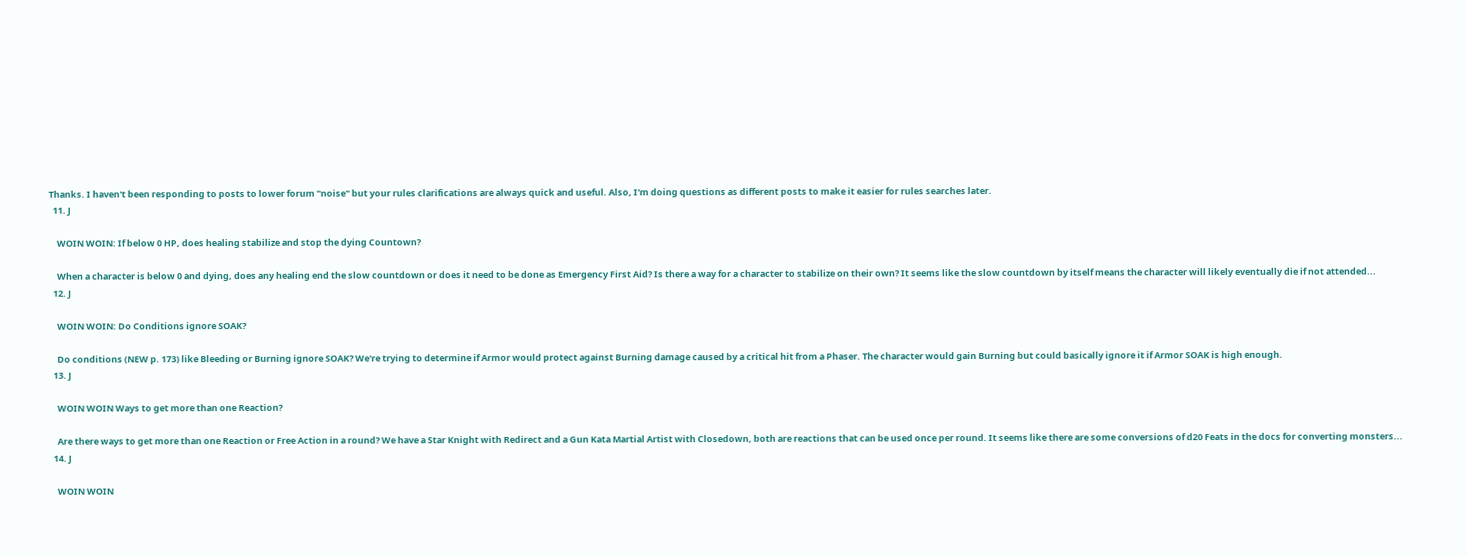Thanks. I haven't been responding to posts to lower forum "noise" but your rules clarifications are always quick and useful. Also, I'm doing questions as different posts to make it easier for rules searches later.
  11. J

    WOIN WOIN: If below 0 HP, does healing stabilize and stop the dying Countown?

    When a character is below 0 and dying, does any healing end the slow countdown or does it need to be done as Emergency First Aid? Is there a way for a character to stabilize on their own? It seems like the slow countdown by itself means the character will likely eventually die if not attended...
  12. J

    WOIN WOIN: Do Conditions ignore SOAK?

    Do conditions (NEW p. 173) like Bleeding or Burning ignore SOAK? We're trying to determine if Armor would protect against Burning damage caused by a critical hit from a Phaser. The character would gain Burning but could basically ignore it if Armor SOAK is high enough.
  13. J

    WOIN WOIN Ways to get more than one Reaction?

    Are there ways to get more than one Reaction or Free Action in a round? We have a Star Knight with Redirect and a Gun Kata Martial Artist with Closedown, both are reactions that can be used once per round. It seems like there are some conversions of d20 Feats in the docs for converting monsters...
  14. J

    WOIN WOIN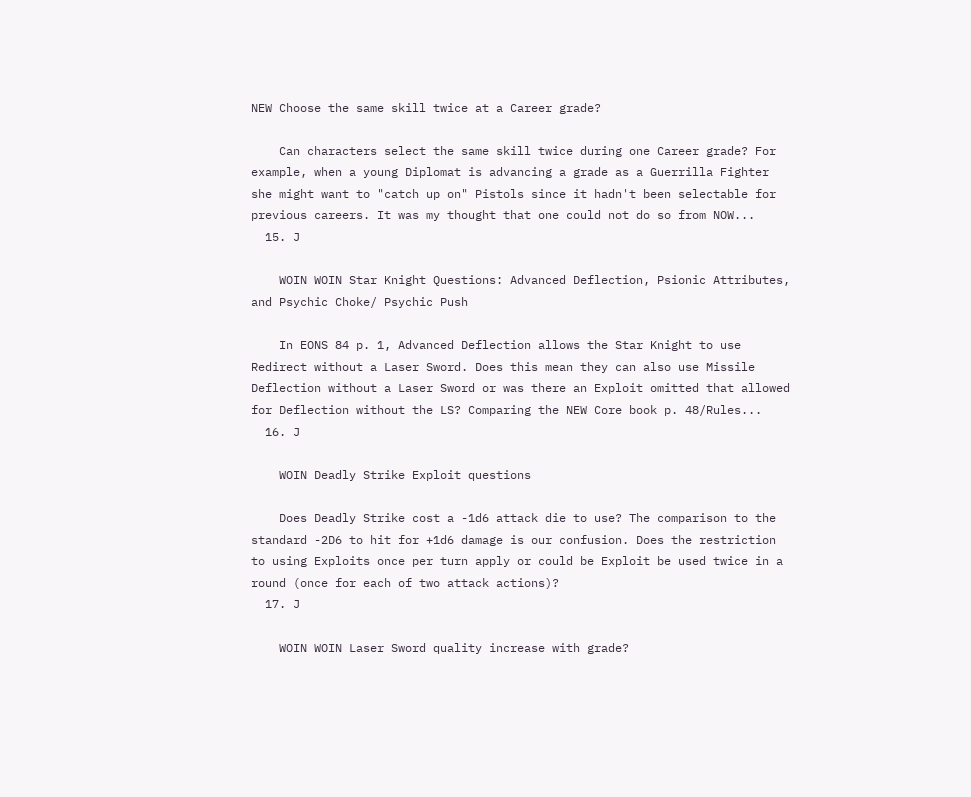NEW Choose the same skill twice at a Career grade?

    Can characters select the same skill twice during one Career grade? For example, when a young Diplomat is advancing a grade as a Guerrilla Fighter she might want to "catch up on" Pistols since it hadn't been selectable for previous careers. It was my thought that one could not do so from NOW...
  15. J

    WOIN WOIN Star Knight Questions: Advanced Deflection, Psionic Attributes, and Psychic Choke/ Psychic Push

    In EONS 84 p. 1, Advanced Deflection allows the Star Knight to use Redirect without a Laser Sword. Does this mean they can also use Missile Deflection without a Laser Sword or was there an Exploit omitted that allowed for Deflection without the LS? Comparing the NEW Core book p. 48/Rules...
  16. J

    WOIN Deadly Strike Exploit questions

    Does Deadly Strike cost a -1d6 attack die to use? The comparison to the standard -2D6 to hit for +1d6 damage is our confusion. Does the restriction to using Exploits once per turn apply or could be Exploit be used twice in a round (once for each of two attack actions)?
  17. J

    WOIN WOIN Laser Sword quality increase with grade?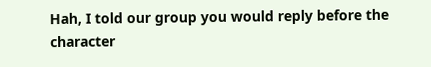Hah, I told our group you would reply before the character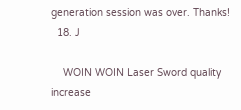generation session was over. Thanks!
  18. J

    WOIN WOIN Laser Sword quality increase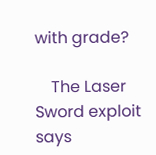with grade?

    The Laser Sword exploit says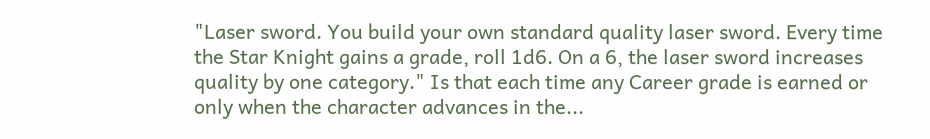"Laser sword. You build your own standard quality laser sword. Every time the Star Knight gains a grade, roll 1d6. On a 6, the laser sword increases quality by one category." Is that each time any Career grade is earned or only when the character advances in the...